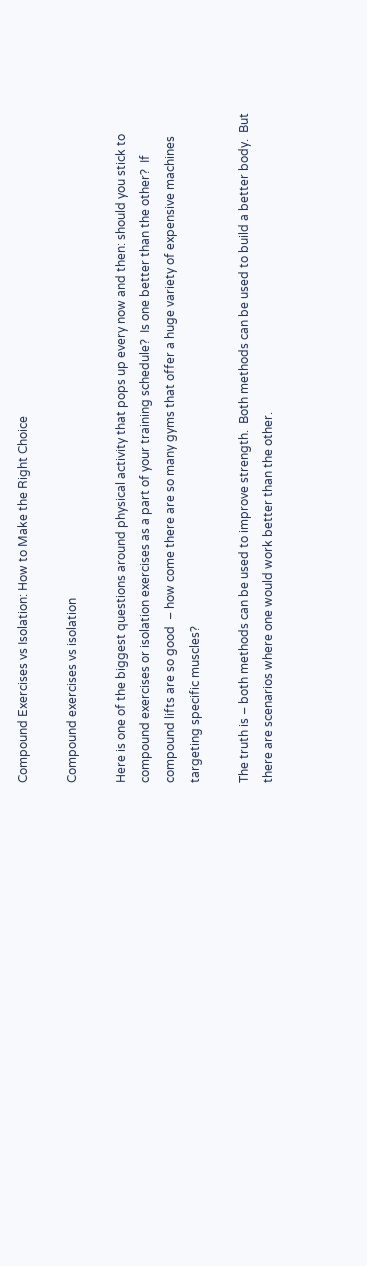Compound Exercises vs Isolation: How to Make the Right Choice

Compound exercises vs isolation

Here is one of the biggest questions around physical activity that pops up every now and then: should you stick to compound exercises or isolation exercises as a part of your training schedule?  Is one better than the other?  If compound lifts are so good  – how come there are so many gyms that offer a huge variety of expensive machines targeting specific muscles?

The truth is – both methods can be used to improve strength.  Both methods can be used to build a better body.  But there are scenarios where one would work better than the other.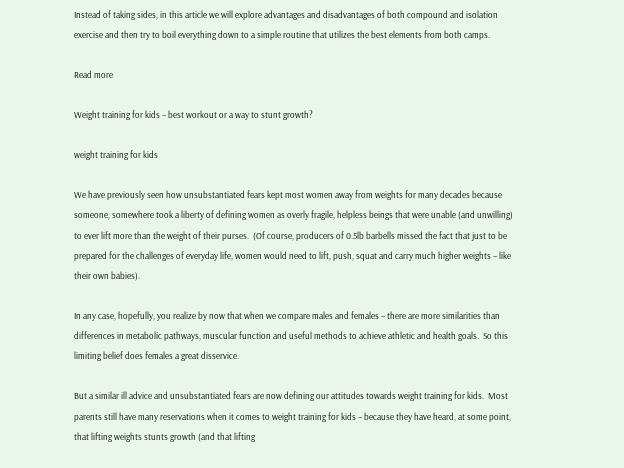Instead of taking sides, in this article we will explore advantages and disadvantages of both compound and isolation exercise and then try to boil everything down to a simple routine that utilizes the best elements from both camps.

Read more

Weight training for kids – best workout or a way to stunt growth?

weight training for kids

We have previously seen how unsubstantiated fears kept most women away from weights for many decades because someone, somewhere took a liberty of defining women as overly fragile, helpless beings that were unable (and unwilling) to ever lift more than the weight of their purses.  (Of course, producers of 0.5lb barbells missed the fact that just to be prepared for the challenges of everyday life, women would need to lift, push, squat and carry much higher weights – like their own babies).

In any case, hopefully, you realize by now that when we compare males and females – there are more similarities than differences in metabolic pathways, muscular function and useful methods to achieve athletic and health goals.  So this limiting belief does females a great disservice.

But a similar ill advice and unsubstantiated fears are now defining our attitudes towards weight training for kids.  Most parents still have many reservations when it comes to weight training for kids – because they have heard, at some point, that lifting weights stunts growth (and that lifting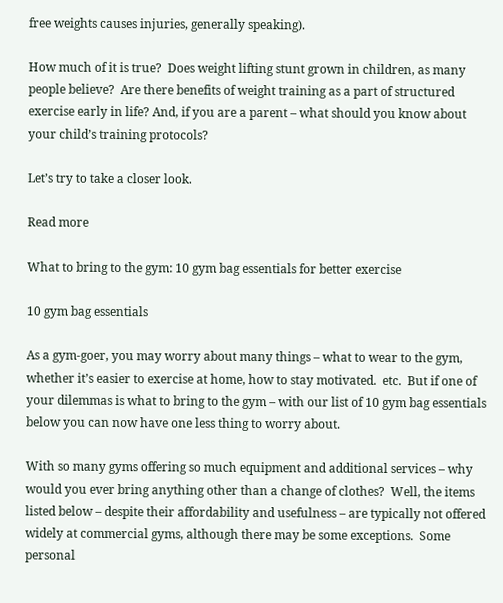free weights causes injuries, generally speaking).

How much of it is true?  Does weight lifting stunt grown in children, as many people believe?  Are there benefits of weight training as a part of structured exercise early in life? And, if you are a parent – what should you know about your child’s training protocols?

Let’s try to take a closer look.

Read more

What to bring to the gym: 10 gym bag essentials for better exercise

10 gym bag essentials

As a gym-goer, you may worry about many things – what to wear to the gym, whether it’s easier to exercise at home, how to stay motivated.  etc.  But if one of your dilemmas is what to bring to the gym – with our list of 10 gym bag essentials below you can now have one less thing to worry about.

With so many gyms offering so much equipment and additional services – why would you ever bring anything other than a change of clothes?  Well, the items listed below – despite their affordability and usefulness – are typically not offered widely at commercial gyms, although there may be some exceptions.  Some personal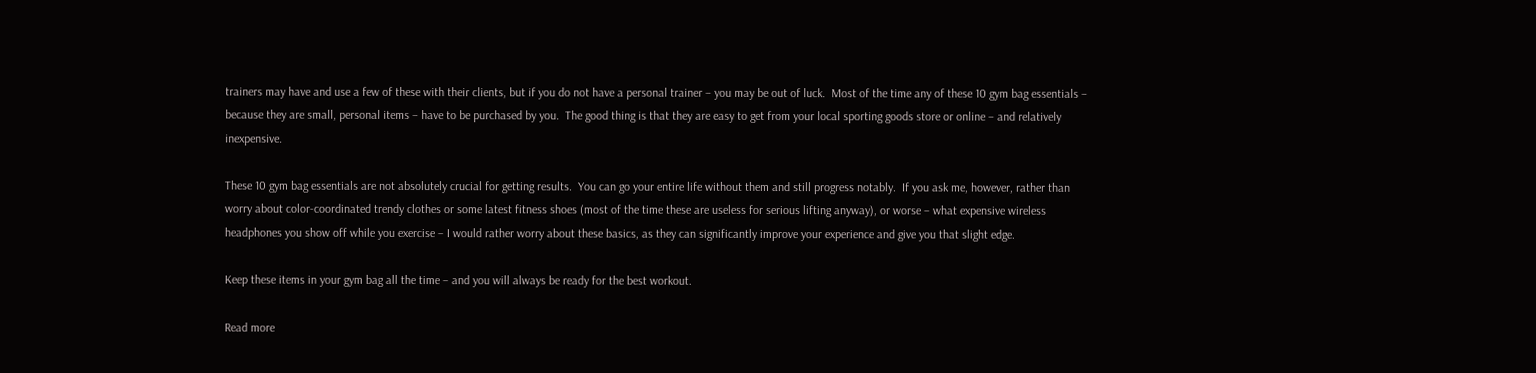trainers may have and use a few of these with their clients, but if you do not have a personal trainer – you may be out of luck.  Most of the time any of these 10 gym bag essentials – because they are small, personal items – have to be purchased by you.  The good thing is that they are easy to get from your local sporting goods store or online – and relatively inexpensive.

These 10 gym bag essentials are not absolutely crucial for getting results.  You can go your entire life without them and still progress notably.  If you ask me, however, rather than worry about color-coordinated trendy clothes or some latest fitness shoes (most of the time these are useless for serious lifting anyway), or worse – what expensive wireless headphones you show off while you exercise – I would rather worry about these basics, as they can significantly improve your experience and give you that slight edge.

Keep these items in your gym bag all the time – and you will always be ready for the best workout.

Read more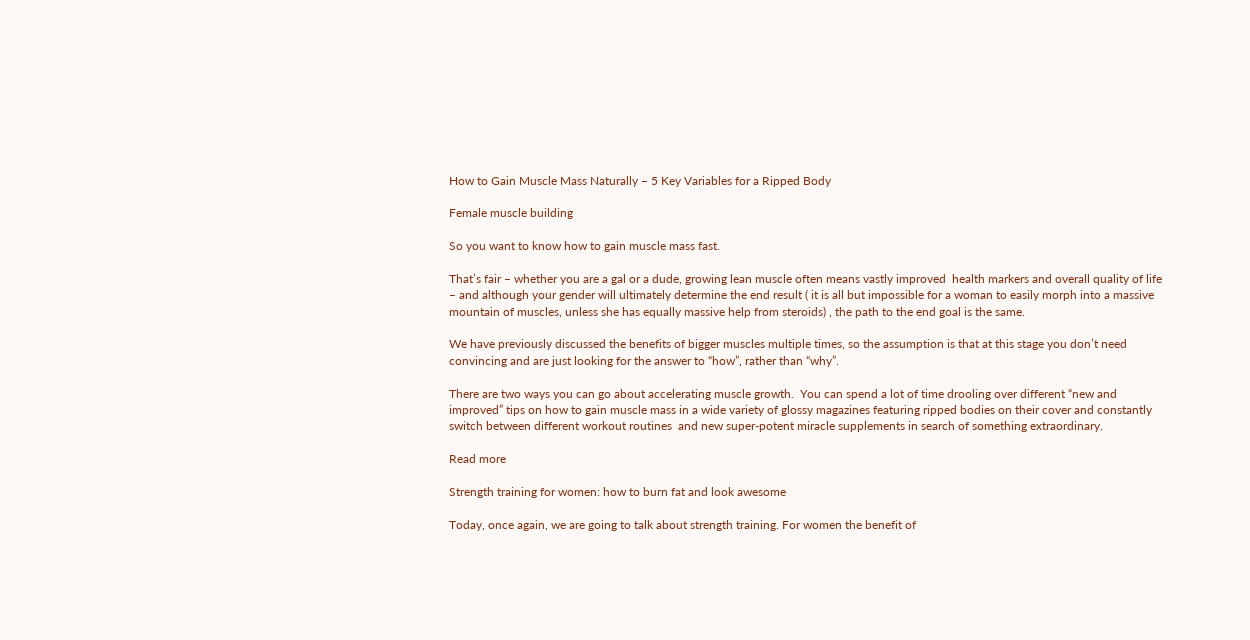How to Gain Muscle Mass Naturally – 5 Key Variables for a Ripped Body

Female muscle building

So you want to know how to gain muscle mass fast.

That’s fair – whether you are a gal or a dude, growing lean muscle often means vastly improved  health markers and overall quality of life – and although your gender will ultimately determine the end result ( it is all but impossible for a woman to easily morph into a massive mountain of muscles, unless she has equally massive help from steroids) , the path to the end goal is the same.

We have previously discussed the benefits of bigger muscles multiple times, so the assumption is that at this stage you don’t need convincing and are just looking for the answer to “how”, rather than “why”.

There are two ways you can go about accelerating muscle growth.  You can spend a lot of time drooling over different “new and improved” tips on how to gain muscle mass in a wide variety of glossy magazines featuring ripped bodies on their cover and constantly switch between different workout routines  and new super-potent miracle supplements in search of something extraordinary.

Read more

Strength training for women: how to burn fat and look awesome

Today, once again, we are going to talk about strength training. For women the benefit of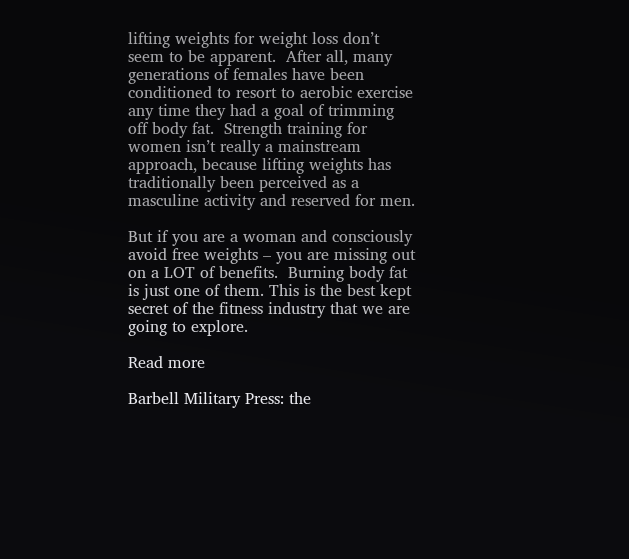lifting weights for weight loss don’t seem to be apparent.  After all, many generations of females have been conditioned to resort to aerobic exercise any time they had a goal of trimming off body fat.  Strength training for women isn’t really a mainstream approach, because lifting weights has traditionally been perceived as a masculine activity and reserved for men.

But if you are a woman and consciously avoid free weights – you are missing out on a LOT of benefits.  Burning body fat is just one of them. This is the best kept secret of the fitness industry that we are going to explore.

Read more

Barbell Military Press: the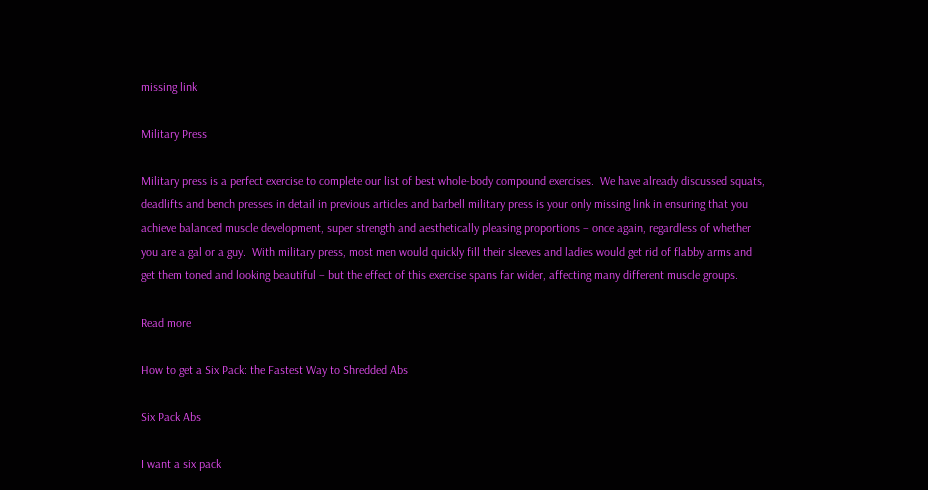missing link

Military Press

Military press is a perfect exercise to complete our list of best whole-body compound exercises.  We have already discussed squats, deadlifts and bench presses in detail in previous articles and barbell military press is your only missing link in ensuring that you achieve balanced muscle development, super strength and aesthetically pleasing proportions – once again, regardless of whether you are a gal or a guy.  With military press, most men would quickly fill their sleeves and ladies would get rid of flabby arms and get them toned and looking beautiful – but the effect of this exercise spans far wider, affecting many different muscle groups.

Read more

How to get a Six Pack: the Fastest Way to Shredded Abs

Six Pack Abs

I want a six pack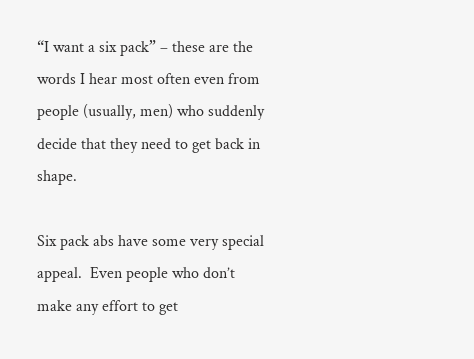“I want a six pack” – these are the words I hear most often even from people (usually, men) who suddenly decide that they need to get back in shape.

Six pack abs have some very special appeal.  Even people who don’t make any effort to get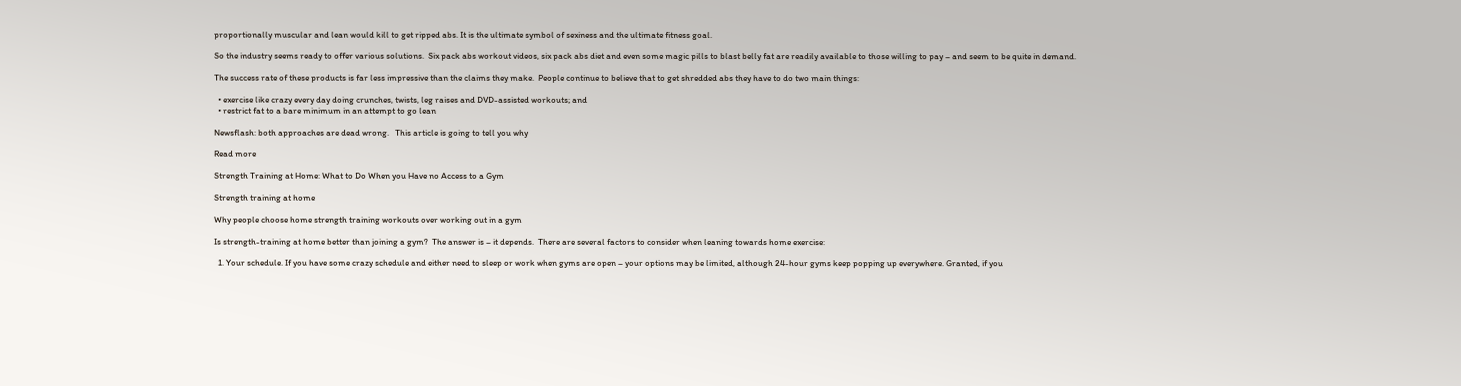proportionally muscular and lean would kill to get ripped abs. It is the ultimate symbol of sexiness and the ultimate fitness goal.

So the industry seems ready to offer various solutions.  Six pack abs workout videos, six pack abs diet and even some magic pills to blast belly fat are readily available to those willing to pay – and seem to be quite in demand.

The success rate of these products is far less impressive than the claims they make.  People continue to believe that to get shredded abs they have to do two main things:

  • exercise like crazy every day doing crunches, twists, leg raises and DVD-assisted workouts; and
  • restrict fat to a bare minimum in an attempt to go lean

Newsflash: both approaches are dead wrong.   This article is going to tell you why

Read more

Strength Training at Home: What to Do When you Have no Access to a Gym

Strength training at home

Why people choose home strength training workouts over working out in a gym

Is strength-training at home better than joining a gym?  The answer is – it depends.  There are several factors to consider when leaning towards home exercise:

  1. Your schedule. If you have some crazy schedule and either need to sleep or work when gyms are open – your options may be limited, although 24-hour gyms keep popping up everywhere. Granted, if you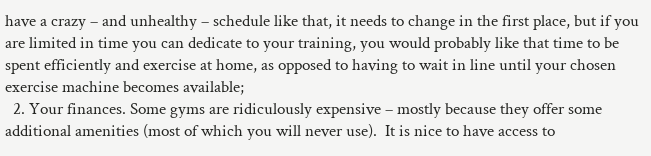have a crazy – and unhealthy – schedule like that, it needs to change in the first place, but if you are limited in time you can dedicate to your training, you would probably like that time to be spent efficiently and exercise at home, as opposed to having to wait in line until your chosen exercise machine becomes available;
  2. Your finances. Some gyms are ridiculously expensive – mostly because they offer some additional amenities (most of which you will never use).  It is nice to have access to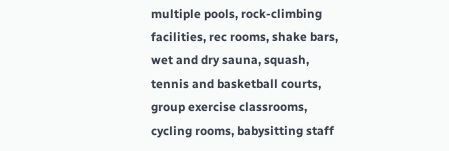multiple pools, rock-climbing facilities, rec rooms, shake bars, wet and dry sauna, squash, tennis and basketball courts, group exercise classrooms, cycling rooms, babysitting staff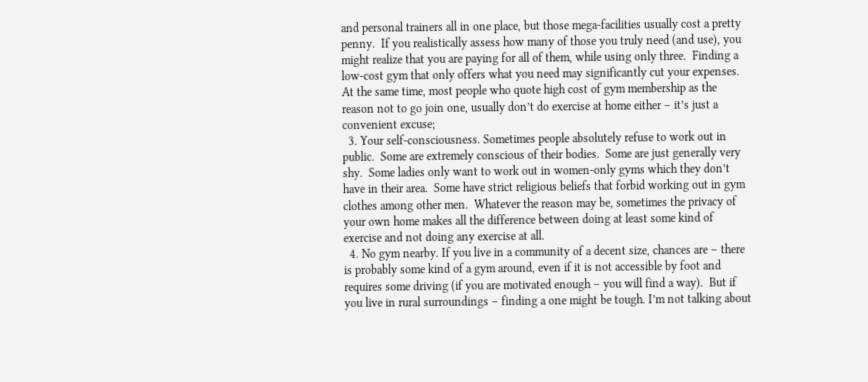and personal trainers all in one place, but those mega-facilities usually cost a pretty penny.  If you realistically assess how many of those you truly need (and use), you might realize that you are paying for all of them, while using only three.  Finding a low-cost gym that only offers what you need may significantly cut your expenses.  At the same time, most people who quote high cost of gym membership as the reason not to go join one, usually don’t do exercise at home either – it’s just a convenient excuse;
  3. Your self-consciousness. Sometimes people absolutely refuse to work out in public.  Some are extremely conscious of their bodies.  Some are just generally very shy.  Some ladies only want to work out in women-only gyms which they don’t have in their area.  Some have strict religious beliefs that forbid working out in gym clothes among other men.  Whatever the reason may be, sometimes the privacy of your own home makes all the difference between doing at least some kind of exercise and not doing any exercise at all.
  4. No gym nearby. If you live in a community of a decent size, chances are – there is probably some kind of a gym around, even if it is not accessible by foot and requires some driving (if you are motivated enough – you will find a way).  But if you live in rural surroundings – finding a one might be tough. I’m not talking about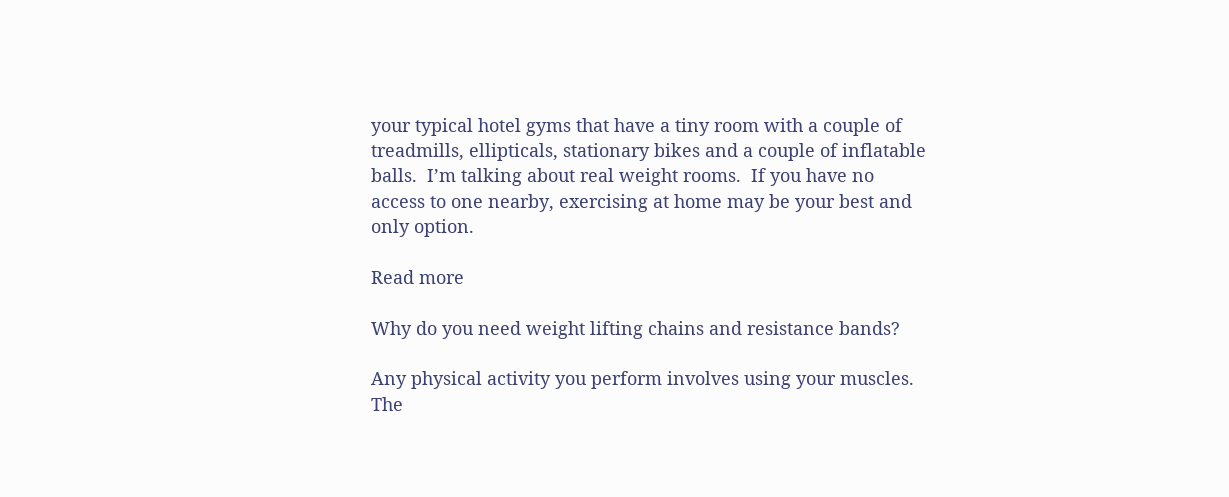your typical hotel gyms that have a tiny room with a couple of treadmills, ellipticals, stationary bikes and a couple of inflatable balls.  I’m talking about real weight rooms.  If you have no access to one nearby, exercising at home may be your best and only option.

Read more

Why do you need weight lifting chains and resistance bands?

Any physical activity you perform involves using your muscles.  The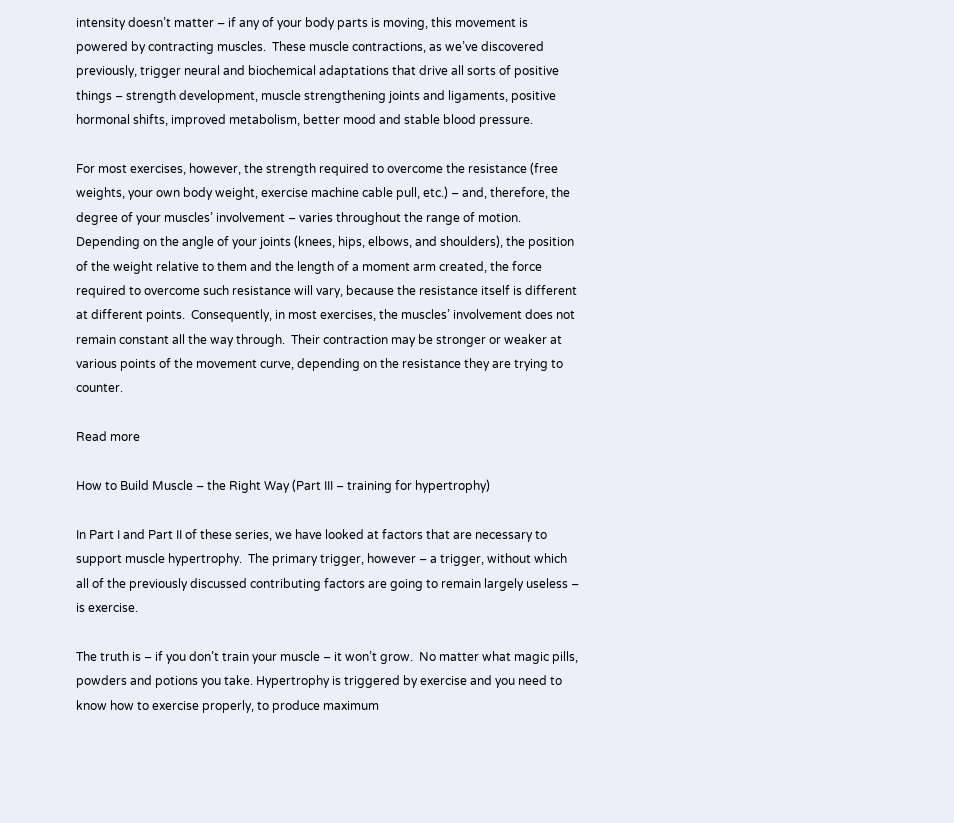intensity doesn’t matter – if any of your body parts is moving, this movement is powered by contracting muscles.  These muscle contractions, as we’ve discovered previously, trigger neural and biochemical adaptations that drive all sorts of positive things – strength development, muscle strengthening joints and ligaments, positive hormonal shifts, improved metabolism, better mood and stable blood pressure.

For most exercises, however, the strength required to overcome the resistance (free weights, your own body weight, exercise machine cable pull, etc.) – and, therefore, the degree of your muscles’ involvement – varies throughout the range of motion.  Depending on the angle of your joints (knees, hips, elbows, and shoulders), the position of the weight relative to them and the length of a moment arm created, the force required to overcome such resistance will vary, because the resistance itself is different at different points.  Consequently, in most exercises, the muscles’ involvement does not remain constant all the way through.  Their contraction may be stronger or weaker at various points of the movement curve, depending on the resistance they are trying to counter.

Read more

How to Build Muscle – the Right Way (Part III – training for hypertrophy)

In Part I and Part II of these series, we have looked at factors that are necessary to support muscle hypertrophy.  The primary trigger, however – a trigger, without which all of the previously discussed contributing factors are going to remain largely useless – is exercise.

The truth is – if you don’t train your muscle – it won’t grow.  No matter what magic pills, powders and potions you take. Hypertrophy is triggered by exercise and you need to know how to exercise properly, to produce maximum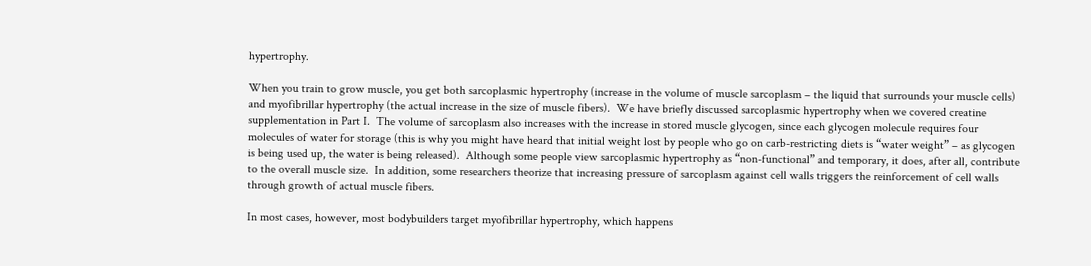hypertrophy.

When you train to grow muscle, you get both sarcoplasmic hypertrophy (increase in the volume of muscle sarcoplasm – the liquid that surrounds your muscle cells) and myofibrillar hypertrophy (the actual increase in the size of muscle fibers).  We have briefly discussed sarcoplasmic hypertrophy when we covered creatine supplementation in Part I.  The volume of sarcoplasm also increases with the increase in stored muscle glycogen, since each glycogen molecule requires four molecules of water for storage (this is why you might have heard that initial weight lost by people who go on carb-restricting diets is “water weight” – as glycogen is being used up, the water is being released).  Although some people view sarcoplasmic hypertrophy as “non-functional” and temporary, it does, after all, contribute to the overall muscle size.  In addition, some researchers theorize that increasing pressure of sarcoplasm against cell walls triggers the reinforcement of cell walls through growth of actual muscle fibers.

In most cases, however, most bodybuilders target myofibrillar hypertrophy, which happens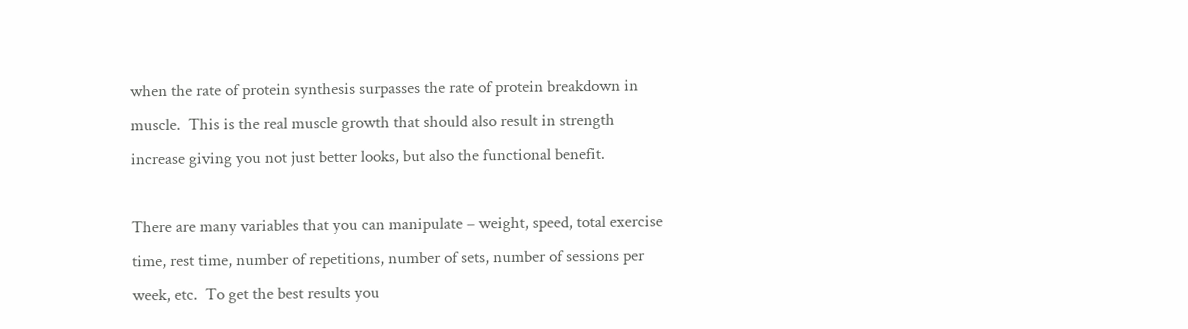when the rate of protein synthesis surpasses the rate of protein breakdown in muscle.  This is the real muscle growth that should also result in strength increase giving you not just better looks, but also the functional benefit.

There are many variables that you can manipulate – weight, speed, total exercise time, rest time, number of repetitions, number of sets, number of sessions per week, etc.  To get the best results you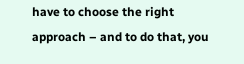have to choose the right approach – and to do that, you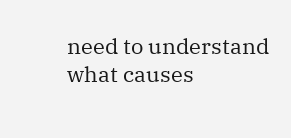need to understand what causes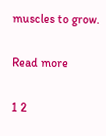muscles to grow.

Read more

1 2